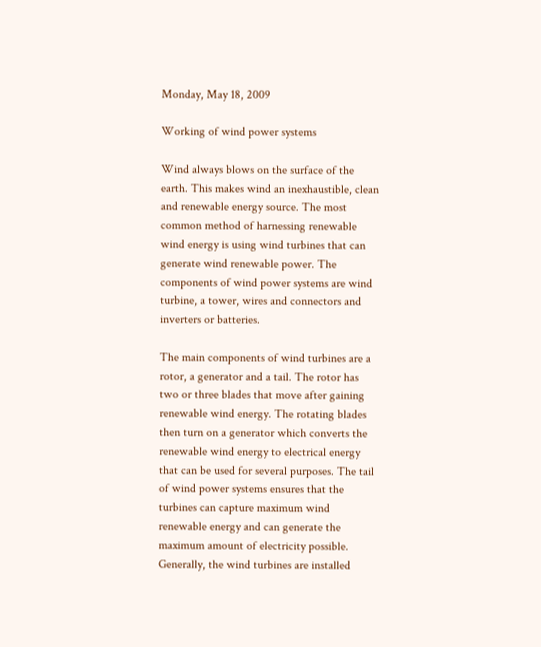Monday, May 18, 2009

Working of wind power systems

Wind always blows on the surface of the earth. This makes wind an inexhaustible, clean and renewable energy source. The most common method of harnessing renewable wind energy is using wind turbines that can generate wind renewable power. The components of wind power systems are wind turbine, a tower, wires and connectors and inverters or batteries.

The main components of wind turbines are a rotor, a generator and a tail. The rotor has two or three blades that move after gaining renewable wind energy. The rotating blades then turn on a generator which converts the renewable wind energy to electrical energy that can be used for several purposes. The tail of wind power systems ensures that the turbines can capture maximum wind renewable energy and can generate the maximum amount of electricity possible. Generally, the wind turbines are installed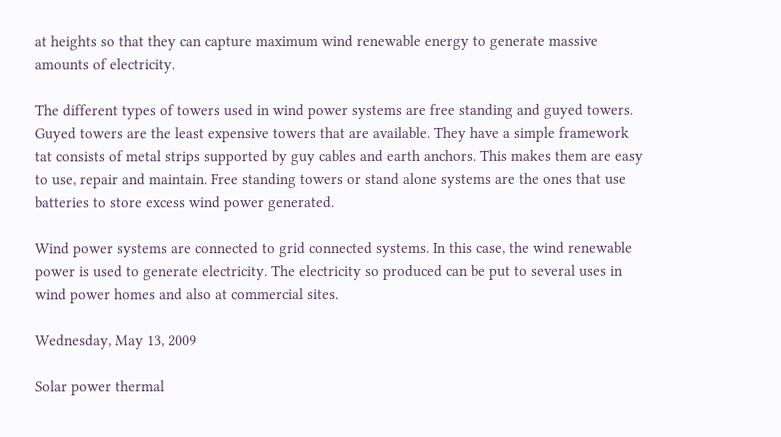at heights so that they can capture maximum wind renewable energy to generate massive amounts of electricity.

The different types of towers used in wind power systems are free standing and guyed towers. Guyed towers are the least expensive towers that are available. They have a simple framework tat consists of metal strips supported by guy cables and earth anchors. This makes them are easy to use, repair and maintain. Free standing towers or stand alone systems are the ones that use batteries to store excess wind power generated.

Wind power systems are connected to grid connected systems. In this case, the wind renewable power is used to generate electricity. The electricity so produced can be put to several uses in wind power homes and also at commercial sites.

Wednesday, May 13, 2009

Solar power thermal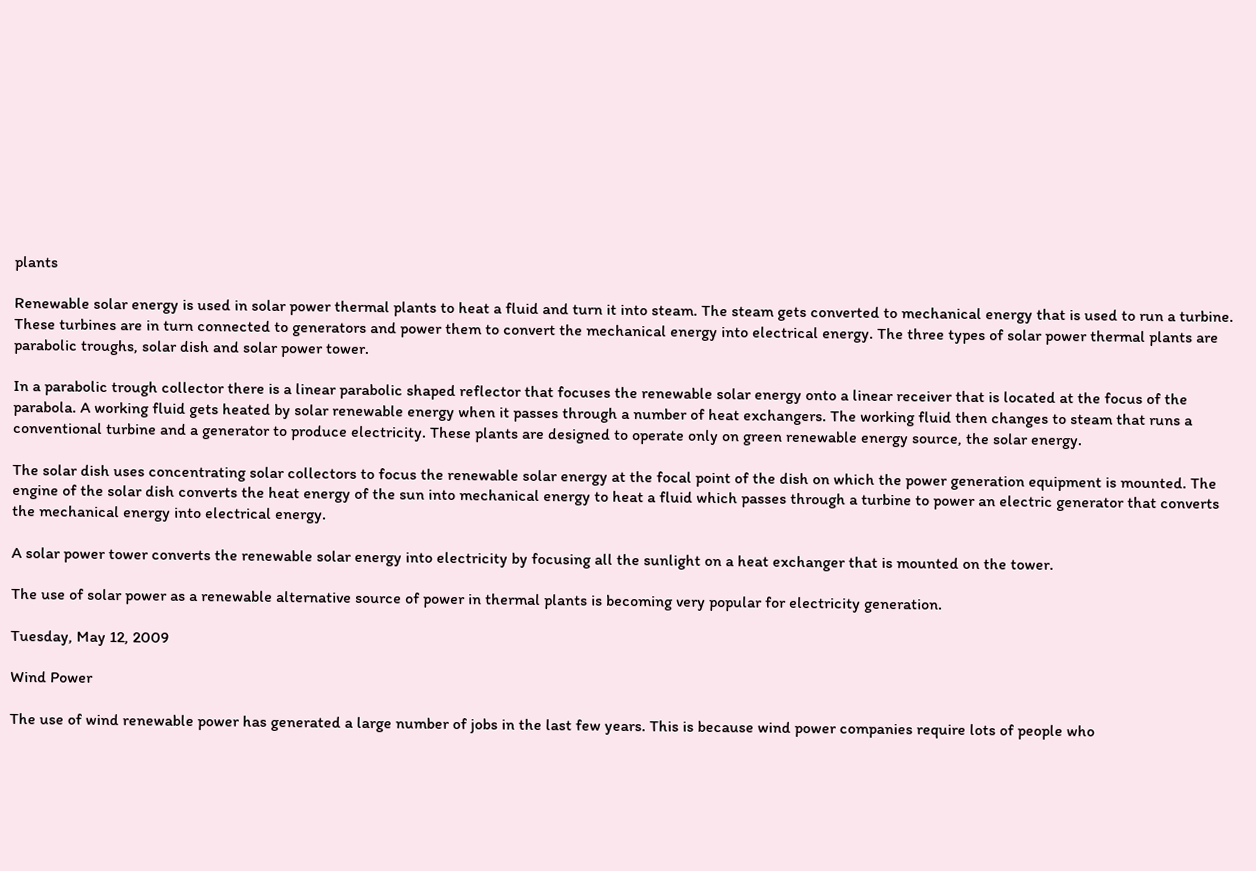plants

Renewable solar energy is used in solar power thermal plants to heat a fluid and turn it into steam. The steam gets converted to mechanical energy that is used to run a turbine. These turbines are in turn connected to generators and power them to convert the mechanical energy into electrical energy. The three types of solar power thermal plants are parabolic troughs, solar dish and solar power tower.

In a parabolic trough collector there is a linear parabolic shaped reflector that focuses the renewable solar energy onto a linear receiver that is located at the focus of the parabola. A working fluid gets heated by solar renewable energy when it passes through a number of heat exchangers. The working fluid then changes to steam that runs a conventional turbine and a generator to produce electricity. These plants are designed to operate only on green renewable energy source, the solar energy.

The solar dish uses concentrating solar collectors to focus the renewable solar energy at the focal point of the dish on which the power generation equipment is mounted. The engine of the solar dish converts the heat energy of the sun into mechanical energy to heat a fluid which passes through a turbine to power an electric generator that converts the mechanical energy into electrical energy.

A solar power tower converts the renewable solar energy into electricity by focusing all the sunlight on a heat exchanger that is mounted on the tower.

The use of solar power as a renewable alternative source of power in thermal plants is becoming very popular for electricity generation.

Tuesday, May 12, 2009

Wind Power

The use of wind renewable power has generated a large number of jobs in the last few years. This is because wind power companies require lots of people who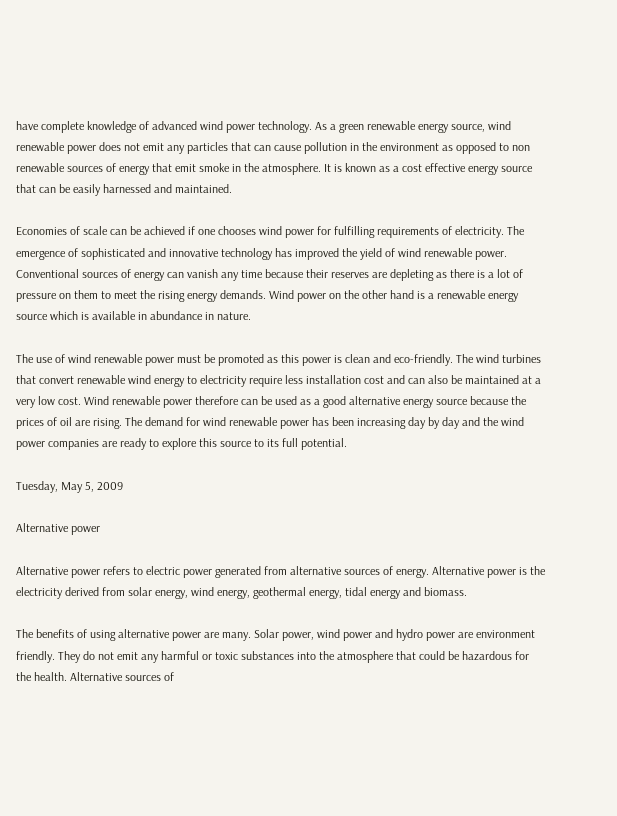have complete knowledge of advanced wind power technology. As a green renewable energy source, wind renewable power does not emit any particles that can cause pollution in the environment as opposed to non renewable sources of energy that emit smoke in the atmosphere. It is known as a cost effective energy source that can be easily harnessed and maintained.

Economies of scale can be achieved if one chooses wind power for fulfilling requirements of electricity. The emergence of sophisticated and innovative technology has improved the yield of wind renewable power. Conventional sources of energy can vanish any time because their reserves are depleting as there is a lot of pressure on them to meet the rising energy demands. Wind power on the other hand is a renewable energy source which is available in abundance in nature.

The use of wind renewable power must be promoted as this power is clean and eco-friendly. The wind turbines that convert renewable wind energy to electricity require less installation cost and can also be maintained at a very low cost. Wind renewable power therefore can be used as a good alternative energy source because the prices of oil are rising. The demand for wind renewable power has been increasing day by day and the wind power companies are ready to explore this source to its full potential.

Tuesday, May 5, 2009

Alternative power

Alternative power refers to electric power generated from alternative sources of energy. Alternative power is the electricity derived from solar energy, wind energy, geothermal energy, tidal energy and biomass.

The benefits of using alternative power are many. Solar power, wind power and hydro power are environment friendly. They do not emit any harmful or toxic substances into the atmosphere that could be hazardous for the health. Alternative sources of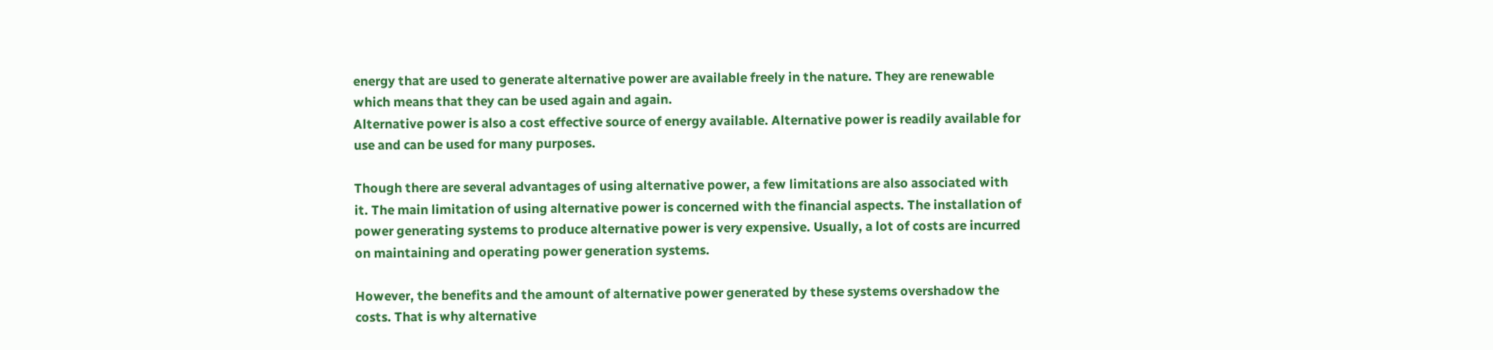energy that are used to generate alternative power are available freely in the nature. They are renewable which means that they can be used again and again.
Alternative power is also a cost effective source of energy available. Alternative power is readily available for use and can be used for many purposes.

Though there are several advantages of using alternative power, a few limitations are also associated with it. The main limitation of using alternative power is concerned with the financial aspects. The installation of power generating systems to produce alternative power is very expensive. Usually, a lot of costs are incurred on maintaining and operating power generation systems.

However, the benefits and the amount of alternative power generated by these systems overshadow the costs. That is why alternative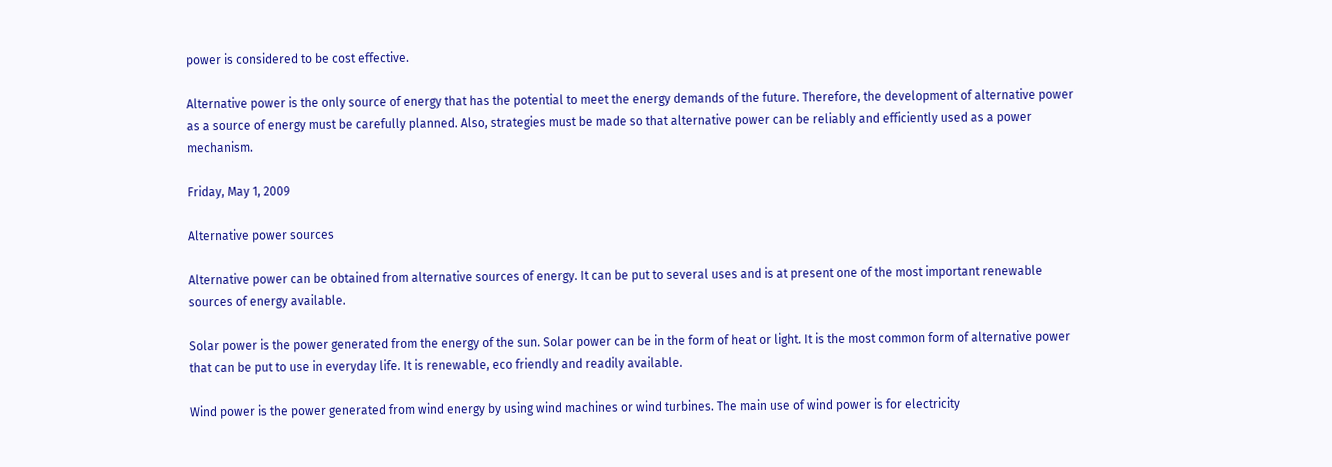power is considered to be cost effective.

Alternative power is the only source of energy that has the potential to meet the energy demands of the future. Therefore, the development of alternative power as a source of energy must be carefully planned. Also, strategies must be made so that alternative power can be reliably and efficiently used as a power mechanism.

Friday, May 1, 2009

Alternative power sources

Alternative power can be obtained from alternative sources of energy. It can be put to several uses and is at present one of the most important renewable sources of energy available.

Solar power is the power generated from the energy of the sun. Solar power can be in the form of heat or light. It is the most common form of alternative power that can be put to use in everyday life. It is renewable, eco friendly and readily available.

Wind power is the power generated from wind energy by using wind machines or wind turbines. The main use of wind power is for electricity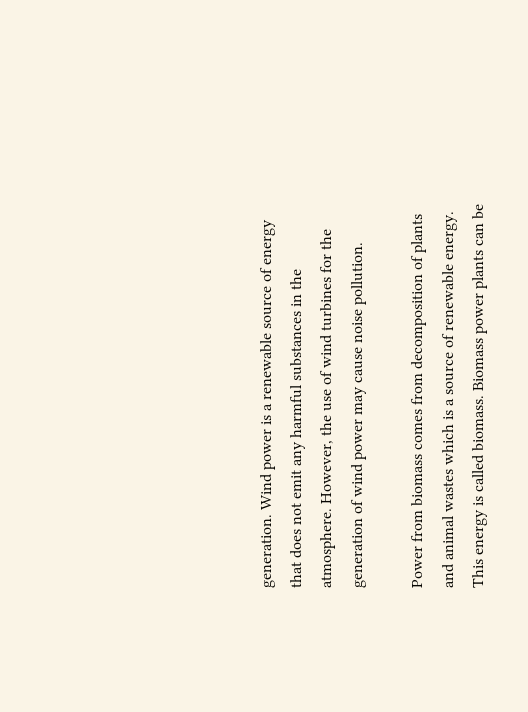generation. Wind power is a renewable source of energy that does not emit any harmful substances in the atmosphere. However, the use of wind turbines for the generation of wind power may cause noise pollution.

Power from biomass comes from decomposition of plants and animal wastes which is a source of renewable energy. This energy is called biomass. Biomass power plants can be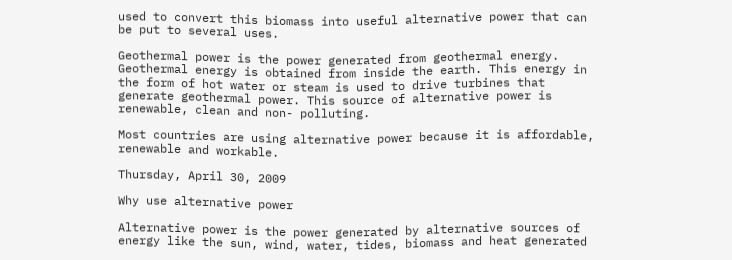used to convert this biomass into useful alternative power that can be put to several uses.

Geothermal power is the power generated from geothermal energy. Geothermal energy is obtained from inside the earth. This energy in the form of hot water or steam is used to drive turbines that generate geothermal power. This source of alternative power is renewable, clean and non- polluting.

Most countries are using alternative power because it is affordable, renewable and workable.

Thursday, April 30, 2009

Why use alternative power

Alternative power is the power generated by alternative sources of energy like the sun, wind, water, tides, biomass and heat generated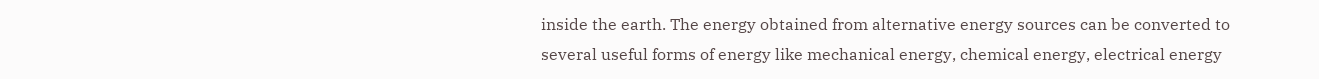inside the earth. The energy obtained from alternative energy sources can be converted to several useful forms of energy like mechanical energy, chemical energy, electrical energy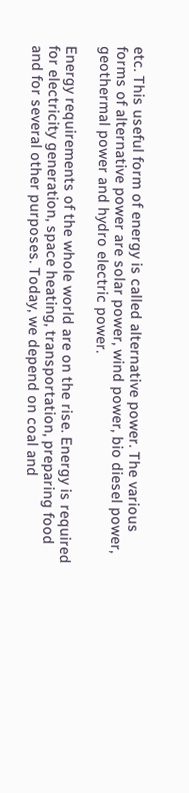etc. This useful form of energy is called alternative power. The various forms of alternative power are solar power, wind power, bio diesel power, geothermal power and hydro electric power.

Energy requirements of the whole world are on the rise. Energy is required for electricity generation, space heating, transportation, preparing food and for several other purposes. Today, we depend on coal and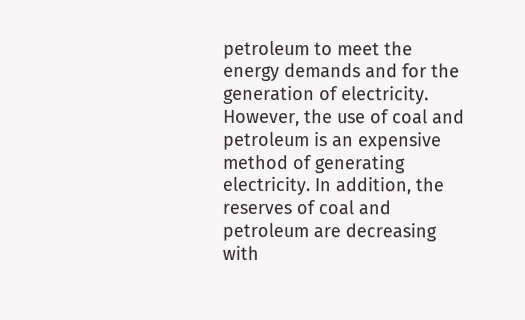petroleum to meet the energy demands and for the generation of electricity. However, the use of coal and petroleum is an expensive method of generating electricity. In addition, the reserves of coal and petroleum are decreasing with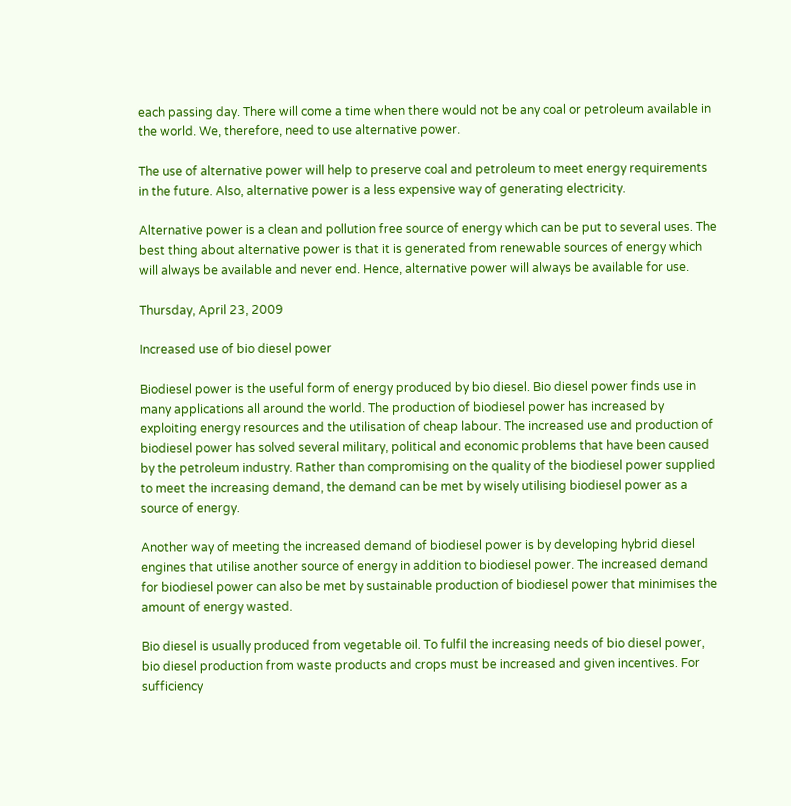each passing day. There will come a time when there would not be any coal or petroleum available in the world. We, therefore, need to use alternative power.

The use of alternative power will help to preserve coal and petroleum to meet energy requirements in the future. Also, alternative power is a less expensive way of generating electricity.

Alternative power is a clean and pollution free source of energy which can be put to several uses. The best thing about alternative power is that it is generated from renewable sources of energy which will always be available and never end. Hence, alternative power will always be available for use.

Thursday, April 23, 2009

Increased use of bio diesel power

Biodiesel power is the useful form of energy produced by bio diesel. Bio diesel power finds use in many applications all around the world. The production of biodiesel power has increased by exploiting energy resources and the utilisation of cheap labour. The increased use and production of biodiesel power has solved several military, political and economic problems that have been caused by the petroleum industry. Rather than compromising on the quality of the biodiesel power supplied to meet the increasing demand, the demand can be met by wisely utilising biodiesel power as a source of energy.

Another way of meeting the increased demand of biodiesel power is by developing hybrid diesel engines that utilise another source of energy in addition to biodiesel power. The increased demand for biodiesel power can also be met by sustainable production of biodiesel power that minimises the amount of energy wasted.

Bio diesel is usually produced from vegetable oil. To fulfil the increasing needs of bio diesel power, bio diesel production from waste products and crops must be increased and given incentives. For sufficiency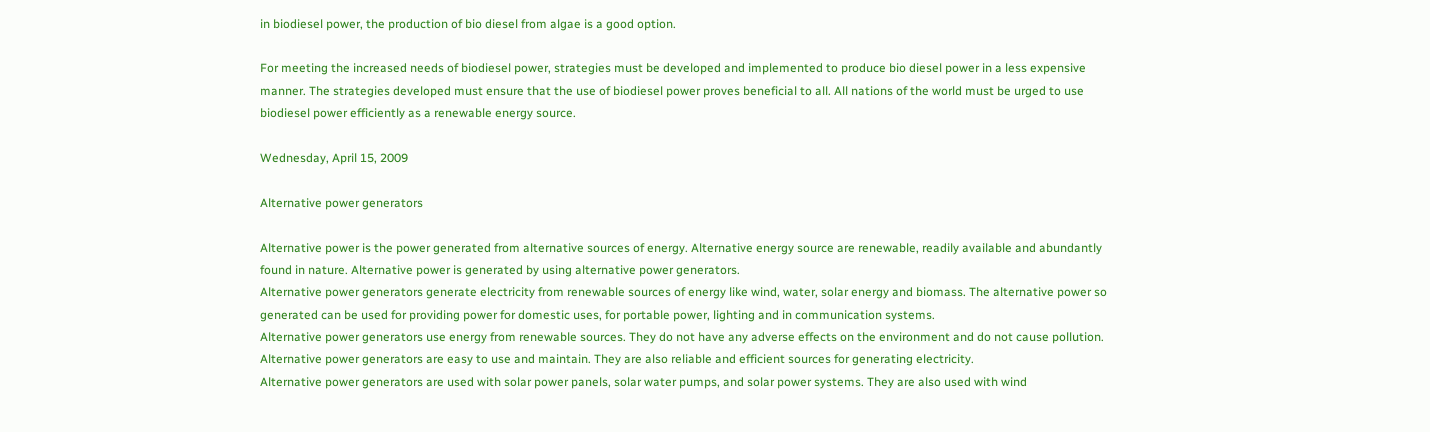in biodiesel power, the production of bio diesel from algae is a good option.

For meeting the increased needs of biodiesel power, strategies must be developed and implemented to produce bio diesel power in a less expensive manner. The strategies developed must ensure that the use of biodiesel power proves beneficial to all. All nations of the world must be urged to use biodiesel power efficiently as a renewable energy source.

Wednesday, April 15, 2009

Alternative power generators

Alternative power is the power generated from alternative sources of energy. Alternative energy source are renewable, readily available and abundantly found in nature. Alternative power is generated by using alternative power generators.
Alternative power generators generate electricity from renewable sources of energy like wind, water, solar energy and biomass. The alternative power so generated can be used for providing power for domestic uses, for portable power, lighting and in communication systems.
Alternative power generators use energy from renewable sources. They do not have any adverse effects on the environment and do not cause pollution. Alternative power generators are easy to use and maintain. They are also reliable and efficient sources for generating electricity.
Alternative power generators are used with solar power panels, solar water pumps, and solar power systems. They are also used with wind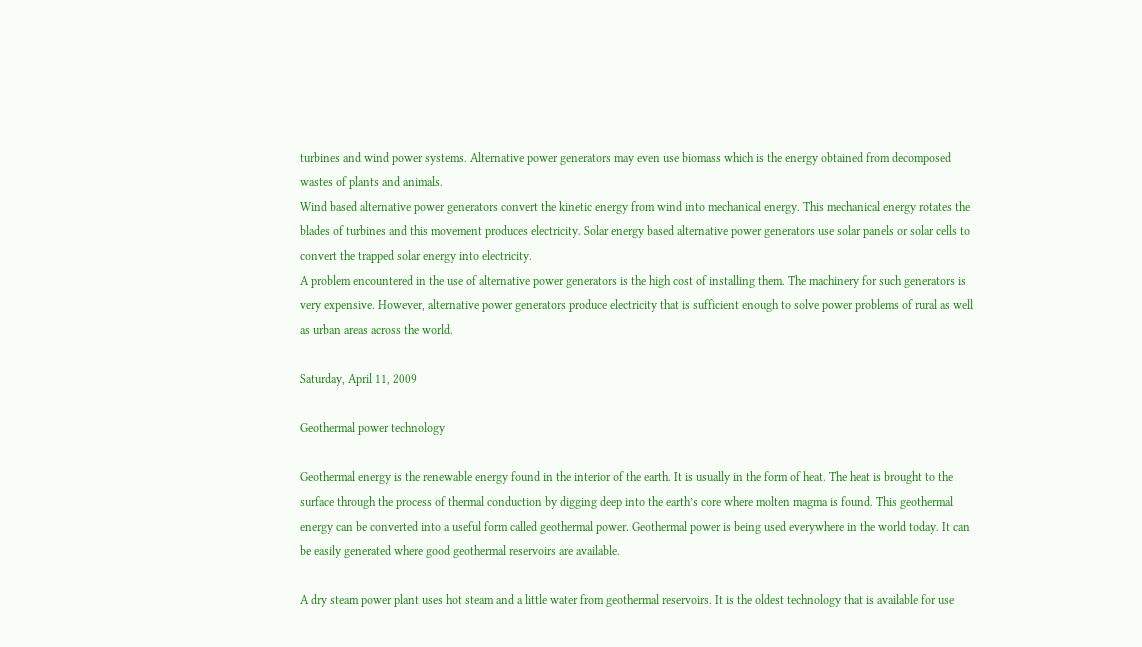turbines and wind power systems. Alternative power generators may even use biomass which is the energy obtained from decomposed wastes of plants and animals.
Wind based alternative power generators convert the kinetic energy from wind into mechanical energy. This mechanical energy rotates the blades of turbines and this movement produces electricity. Solar energy based alternative power generators use solar panels or solar cells to convert the trapped solar energy into electricity.
A problem encountered in the use of alternative power generators is the high cost of installing them. The machinery for such generators is very expensive. However, alternative power generators produce electricity that is sufficient enough to solve power problems of rural as well as urban areas across the world.

Saturday, April 11, 2009

Geothermal power technology

Geothermal energy is the renewable energy found in the interior of the earth. It is usually in the form of heat. The heat is brought to the surface through the process of thermal conduction by digging deep into the earth’s core where molten magma is found. This geothermal energy can be converted into a useful form called geothermal power. Geothermal power is being used everywhere in the world today. It can be easily generated where good geothermal reservoirs are available.

A dry steam power plant uses hot steam and a little water from geothermal reservoirs. It is the oldest technology that is available for use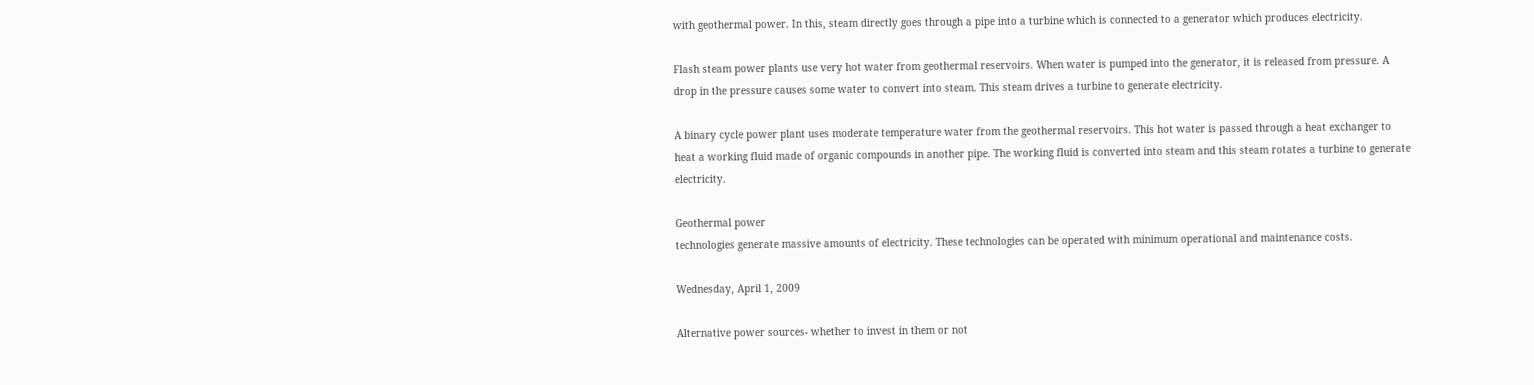with geothermal power. In this, steam directly goes through a pipe into a turbine which is connected to a generator which produces electricity.

Flash steam power plants use very hot water from geothermal reservoirs. When water is pumped into the generator, it is released from pressure. A drop in the pressure causes some water to convert into steam. This steam drives a turbine to generate electricity.

A binary cycle power plant uses moderate temperature water from the geothermal reservoirs. This hot water is passed through a heat exchanger to heat a working fluid made of organic compounds in another pipe. The working fluid is converted into steam and this steam rotates a turbine to generate electricity.

Geothermal power
technologies generate massive amounts of electricity. These technologies can be operated with minimum operational and maintenance costs.

Wednesday, April 1, 2009

Alternative power sources- whether to invest in them or not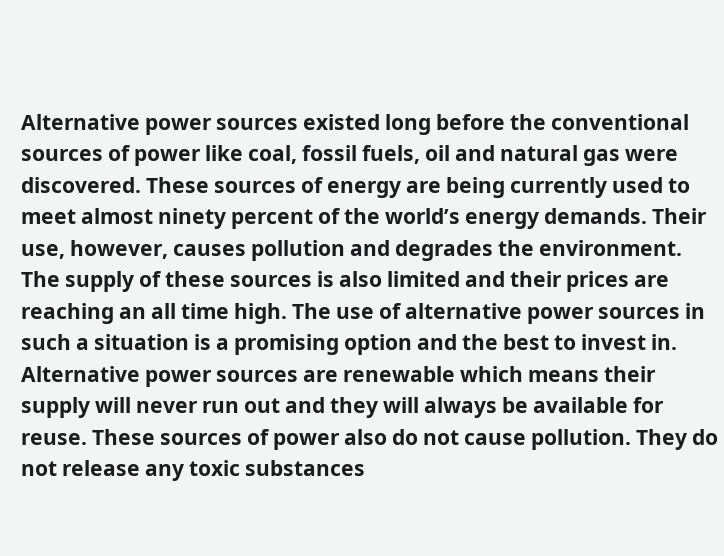Alternative power sources existed long before the conventional sources of power like coal, fossil fuels, oil and natural gas were discovered. These sources of energy are being currently used to meet almost ninety percent of the world’s energy demands. Their use, however, causes pollution and degrades the environment. The supply of these sources is also limited and their prices are reaching an all time high. The use of alternative power sources in such a situation is a promising option and the best to invest in. Alternative power sources are renewable which means their supply will never run out and they will always be available for reuse. These sources of power also do not cause pollution. They do not release any toxic substances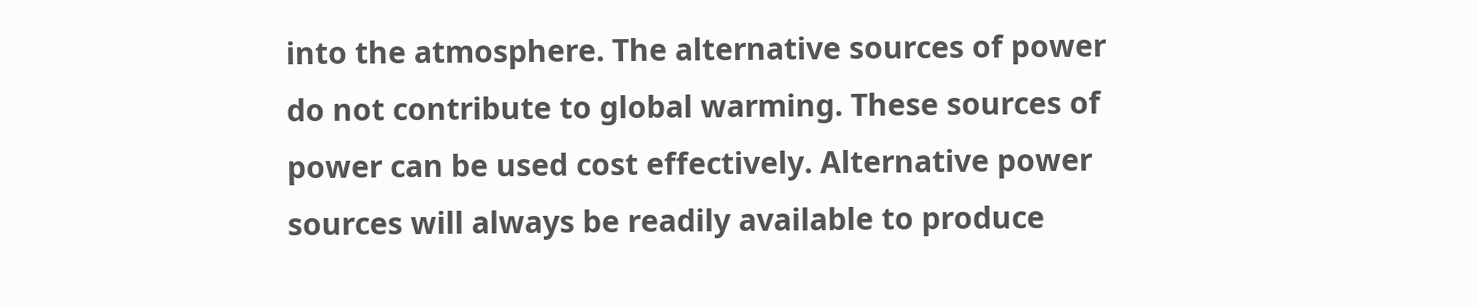into the atmosphere. The alternative sources of power do not contribute to global warming. These sources of power can be used cost effectively. Alternative power sources will always be readily available to produce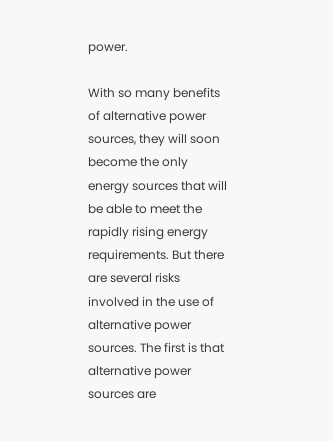power.

With so many benefits of alternative power sources, they will soon become the only energy sources that will be able to meet the rapidly rising energy requirements. But there are several risks involved in the use of alternative power sources. The first is that alternative power sources are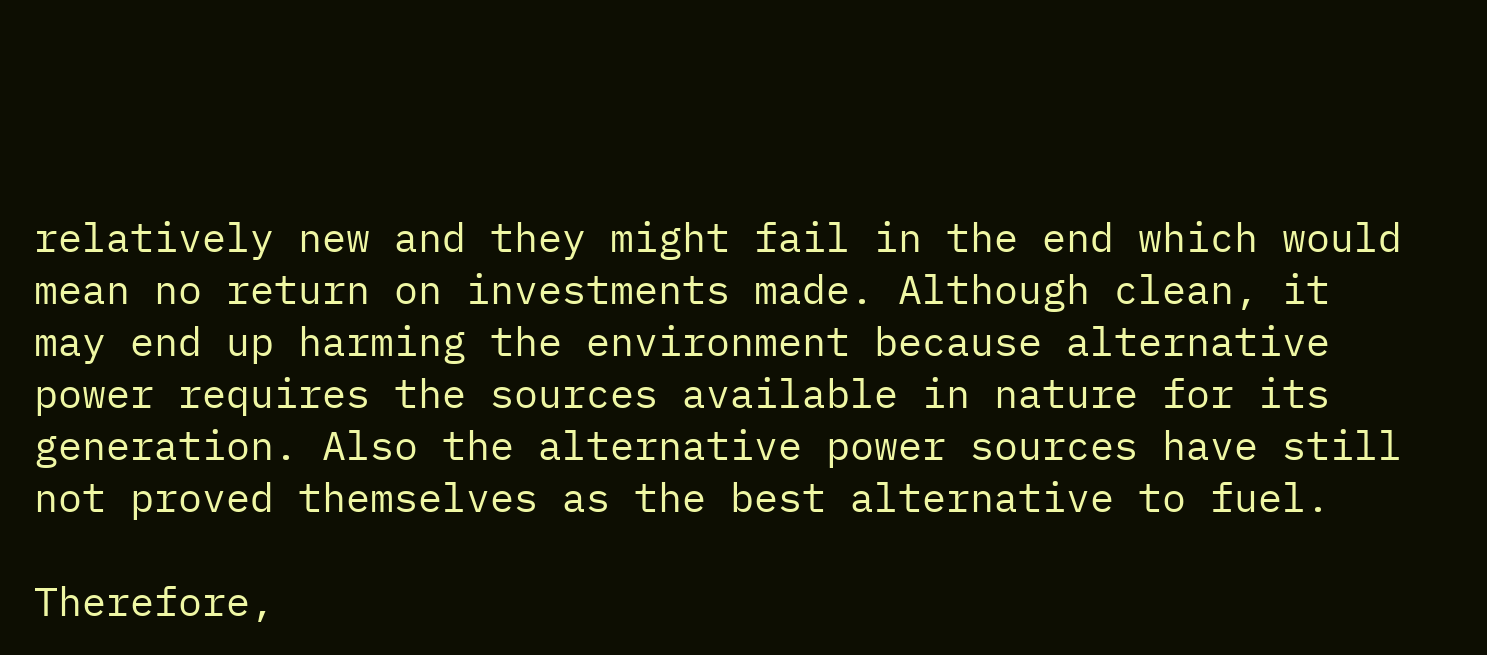relatively new and they might fail in the end which would mean no return on investments made. Although clean, it may end up harming the environment because alternative power requires the sources available in nature for its generation. Also the alternative power sources have still not proved themselves as the best alternative to fuel.

Therefore,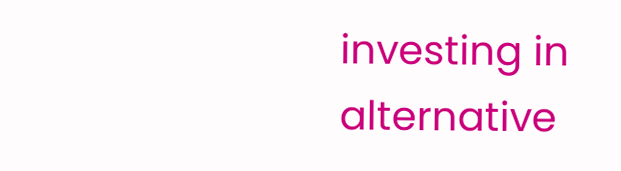investing in alternative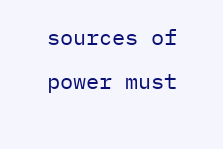sources of power must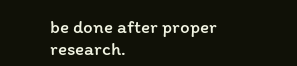be done after proper research.